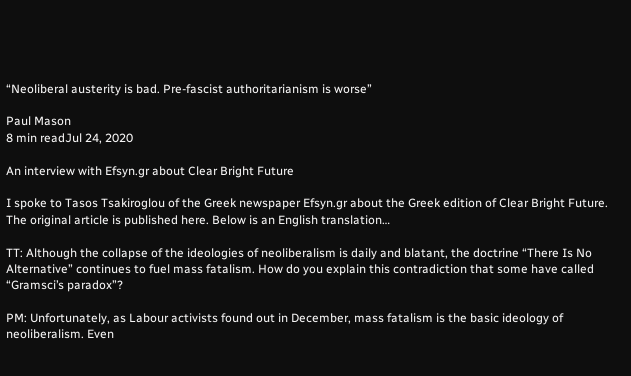“Neoliberal austerity is bad. Pre-fascist authoritarianism is worse”

Paul Mason
8 min readJul 24, 2020

An interview with Efsyn.gr about Clear Bright Future

I spoke to Tasos Tsakiroglou of the Greek newspaper Efsyn.gr about the Greek edition of Clear Bright Future. The original article is published here. Below is an English translation…

TT: Although the collapse of the ideologies of neoliberalism is daily and blatant, the doctrine “There Is No Alternative” continues to fuel mass fatalism. How do you explain this contradiction that some have called “Gramsci’s paradox”?

PM: Unfortunately, as Labour activists found out in December, mass fatalism is the basic ideology of neoliberalism. Even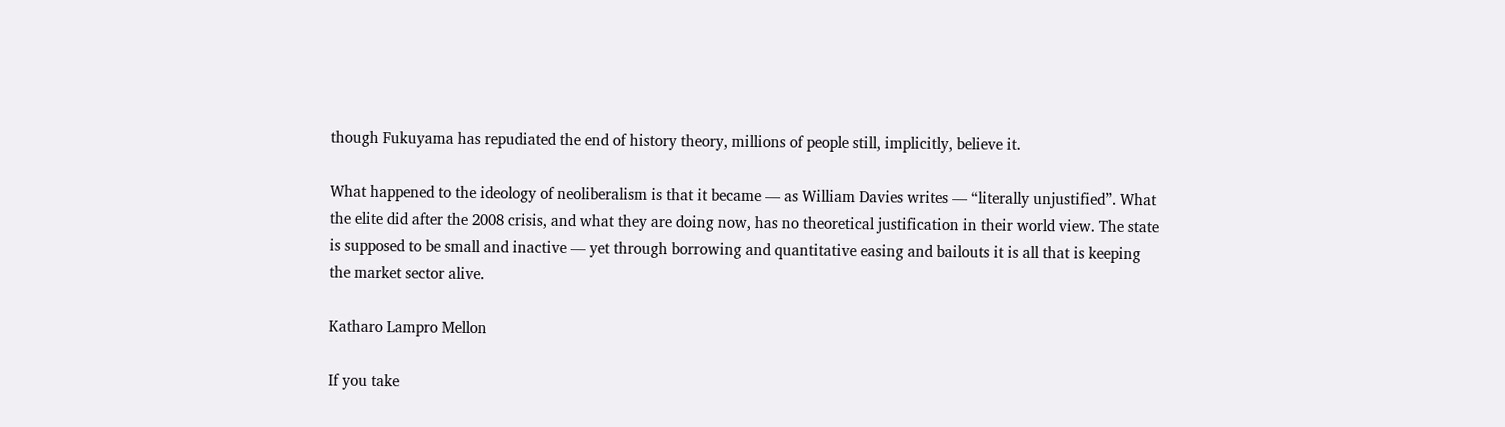though Fukuyama has repudiated the end of history theory, millions of people still, implicitly, believe it.

What happened to the ideology of neoliberalism is that it became — as William Davies writes — “literally unjustified”. What the elite did after the 2008 crisis, and what they are doing now, has no theoretical justification in their world view. The state is supposed to be small and inactive — yet through borrowing and quantitative easing and bailouts it is all that is keeping the market sector alive.

Katharo Lampro Mellon

If you take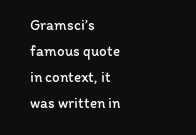Gramsci’s famous quote in context, it was written in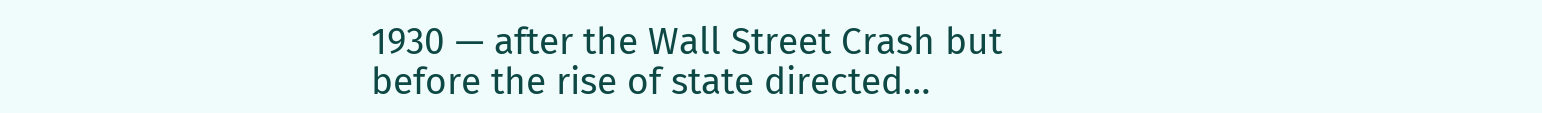1930 — after the Wall Street Crash but before the rise of state directed…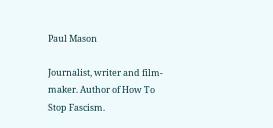Paul Mason

Journalist, writer and film-maker. Author of How To Stop Fascism.